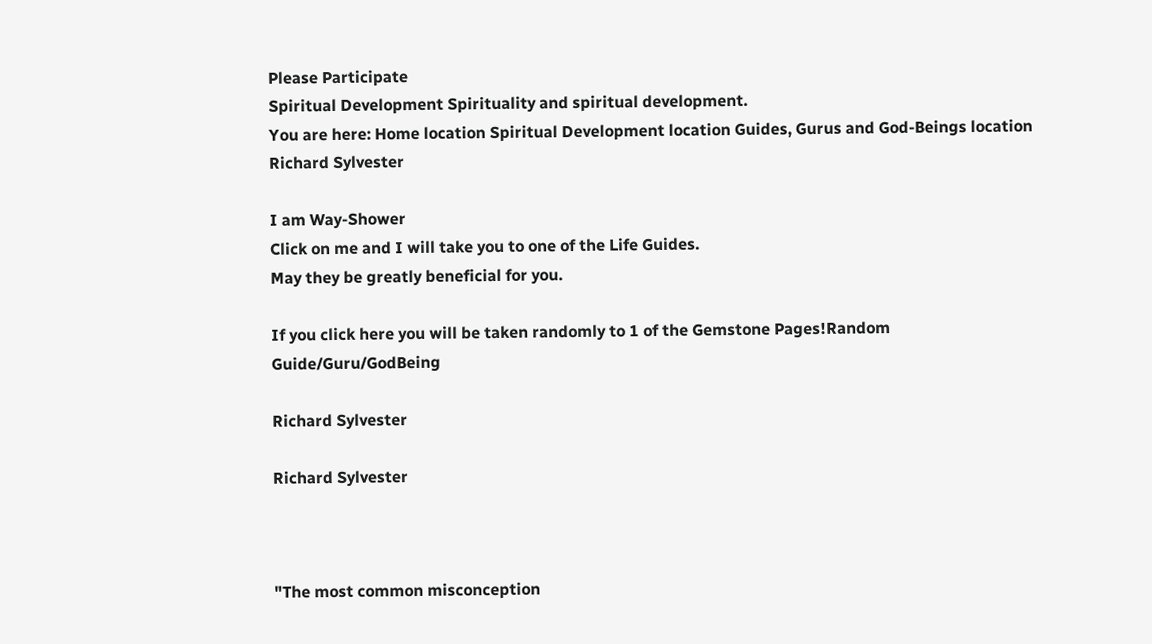Please Participate
Spiritual Development Spirituality and spiritual development.
You are here: Home location Spiritual Development location Guides, Gurus and God-Beings location Richard Sylvester

I am Way-Shower
Click on me and I will take you to one of the Life Guides.
May they be greatly beneficial for you.

If you click here you will be taken randomly to 1 of the Gemstone Pages!Random Guide/Guru/GodBeing

Richard Sylvester

Richard Sylvester



"The most common misconception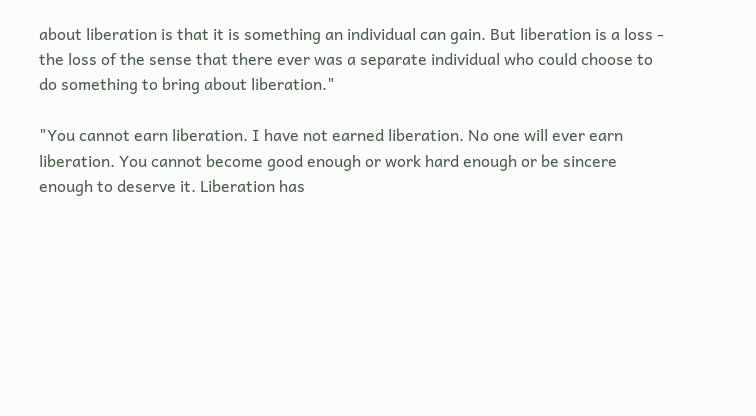about liberation is that it is something an individual can gain. But liberation is a loss - the loss of the sense that there ever was a separate individual who could choose to do something to bring about liberation."

"You cannot earn liberation. I have not earned liberation. No one will ever earn liberation. You cannot become good enough or work hard enough or be sincere enough to deserve it. Liberation has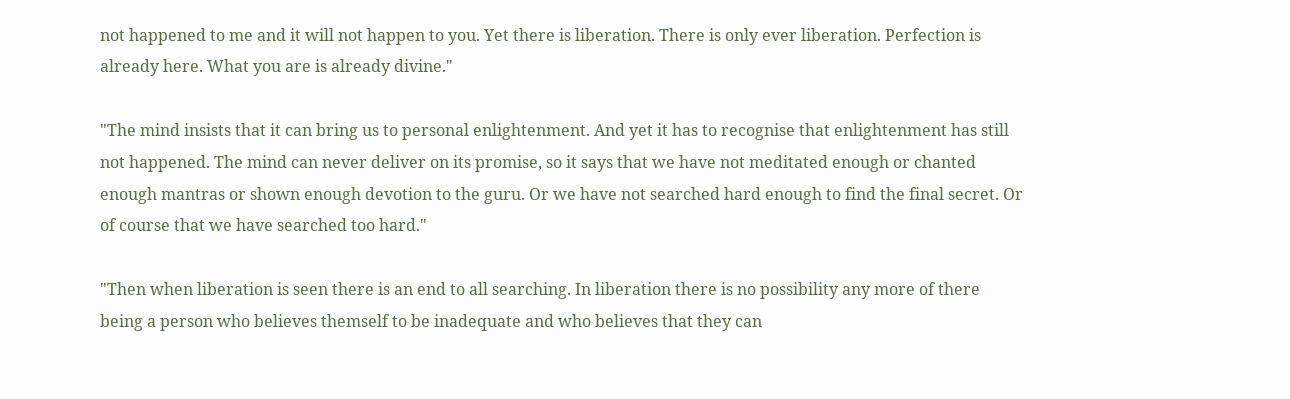not happened to me and it will not happen to you. Yet there is liberation. There is only ever liberation. Perfection is already here. What you are is already divine."

"The mind insists that it can bring us to personal enlightenment. And yet it has to recognise that enlightenment has still not happened. The mind can never deliver on its promise, so it says that we have not meditated enough or chanted enough mantras or shown enough devotion to the guru. Or we have not searched hard enough to find the final secret. Or of course that we have searched too hard."

"Then when liberation is seen there is an end to all searching. In liberation there is no possibility any more of there being a person who believes themself to be inadequate and who believes that they can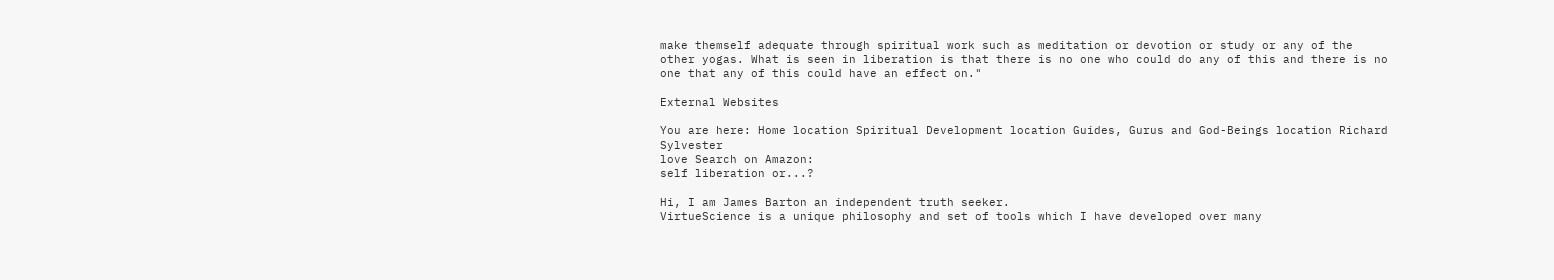make themself adequate through spiritual work such as meditation or devotion or study or any of the other yogas. What is seen in liberation is that there is no one who could do any of this and there is no one that any of this could have an effect on."

External Websites

You are here: Home location Spiritual Development location Guides, Gurus and God-Beings location Richard Sylvester
love Search on Amazon:
self liberation or...?

Hi, I am James Barton an independent truth seeker.
VirtueScience is a unique philosophy and set of tools which I have developed over many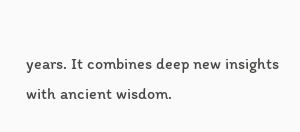years. It combines deep new insights with ancient wisdom.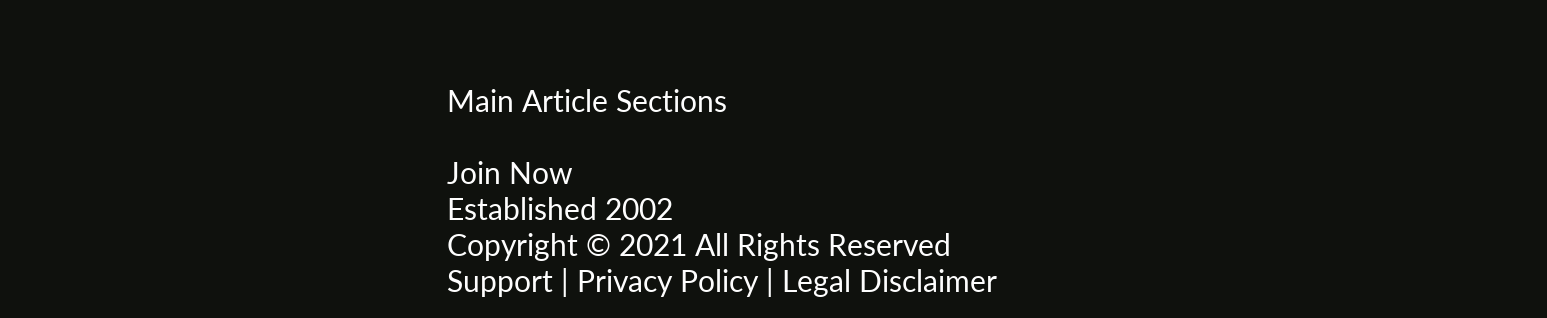Main Article Sections

Join Now
Established 2002
Copyright © 2021 All Rights Reserved
Support | Privacy Policy | Legal Disclaimer